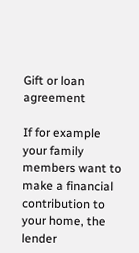Gift or loan agreement

If for example your family members want to make a financial contribution to your home, the lender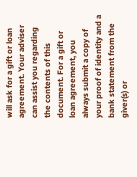will ask for a gift or loan agreement. Your adviser can assist you regarding the contents of this document. For a gift or loan agreement, you always submit a copy of your proof of identity and a bank statement from the giver(s) or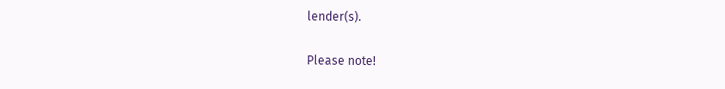lender(s).

Please note!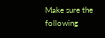Make sure the following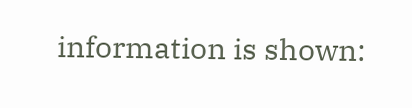information is shown: